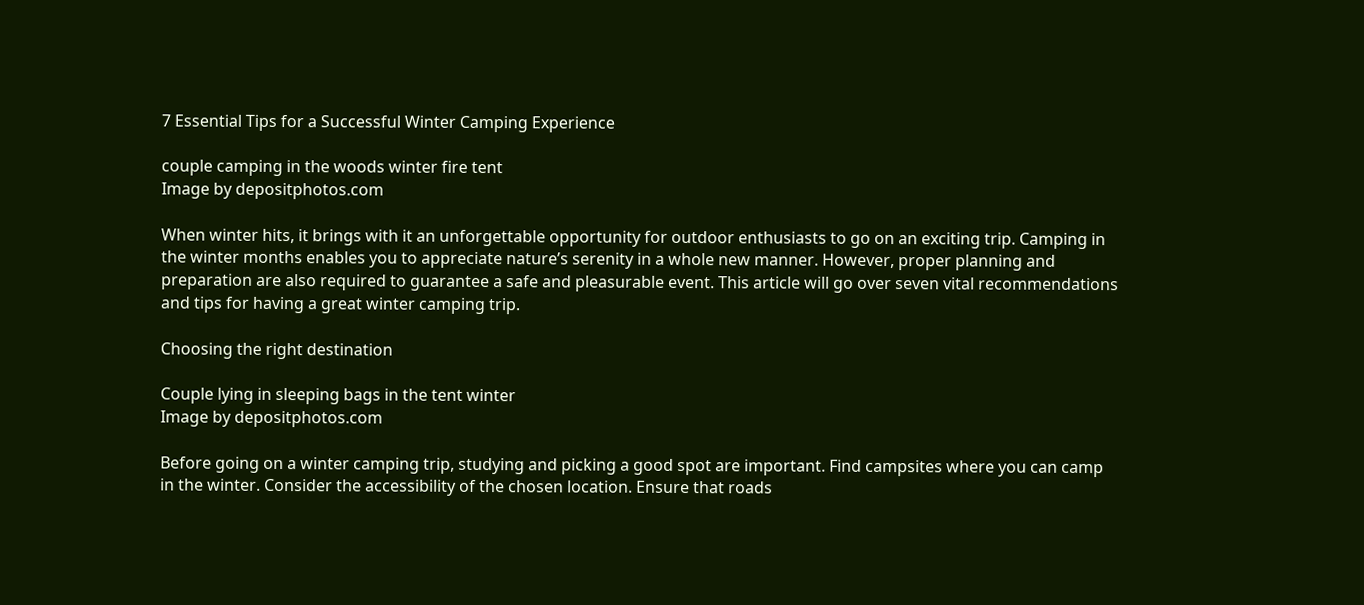7 Essential Tips for a Successful Winter Camping Experience

couple camping in the woods winter fire tent
Image by depositphotos.com

When winter hits, it brings with it an unforgettable opportunity for outdoor enthusiasts to go on an exciting trip. Camping in the winter months enables you to appreciate nature’s serenity in a whole new manner. However, proper planning and preparation are also required to guarantee a safe and pleasurable event. This article will go over seven vital recommendations and tips for having a great winter camping trip.

Choosing the right destination

Couple lying in sleeping bags in the tent winter
Image by depositphotos.com

Before going on a winter camping trip, studying and picking a good spot are important. Find campsites where you can camp in the winter. Consider the accessibility of the chosen location. Ensure that roads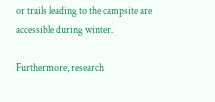or trails leading to the campsite are accessible during winter.

Furthermore, research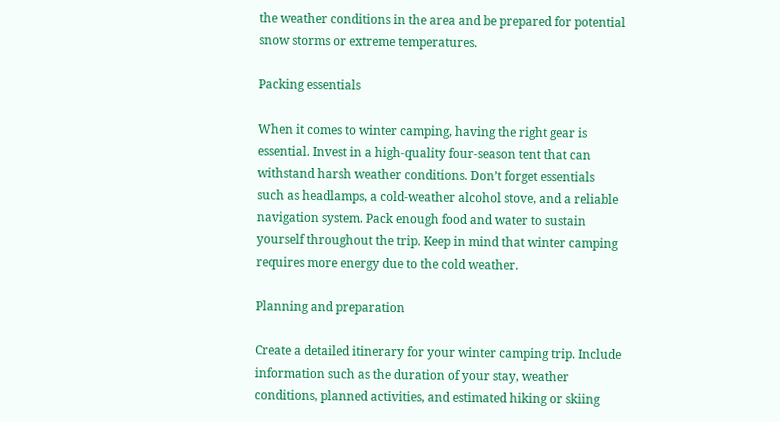the weather conditions in the area and be prepared for potential snow storms or extreme temperatures.

Packing essentials

When it comes to winter camping, having the right gear is essential. Invest in a high-quality four-season tent that can withstand harsh weather conditions. Don’t forget essentials such as headlamps, a cold-weather alcohol stove, and a reliable navigation system. Pack enough food and water to sustain yourself throughout the trip. Keep in mind that winter camping requires more energy due to the cold weather.

Planning and preparation

Create a detailed itinerary for your winter camping trip. Include information such as the duration of your stay, weather conditions, planned activities, and estimated hiking or skiing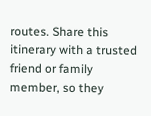routes. Share this itinerary with a trusted friend or family member, so they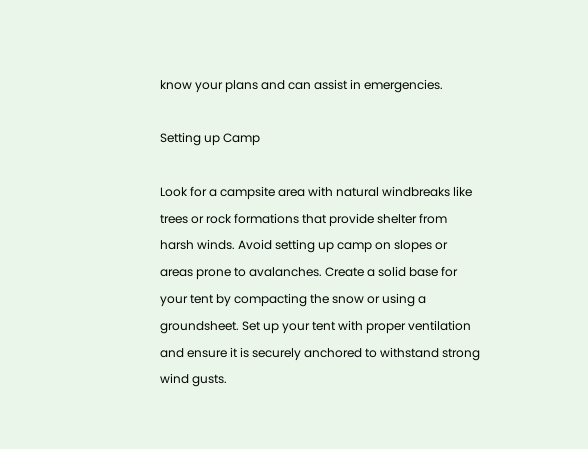know your plans and can assist in emergencies.

Setting up Camp

Look for a campsite area with natural windbreaks like trees or rock formations that provide shelter from harsh winds. Avoid setting up camp on slopes or areas prone to avalanches. Create a solid base for your tent by compacting the snow or using a groundsheet. Set up your tent with proper ventilation and ensure it is securely anchored to withstand strong wind gusts.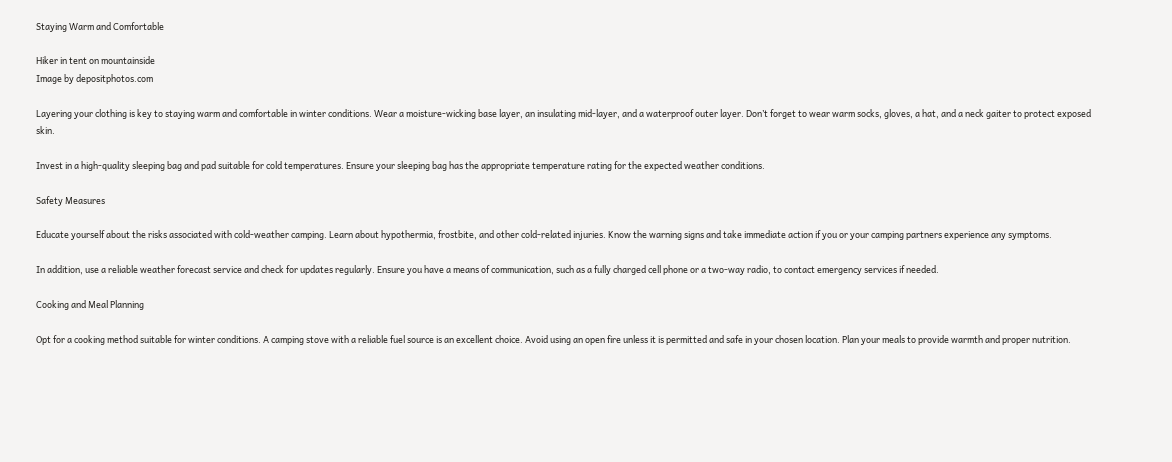Staying Warm and Comfortable

Hiker in tent on mountainside
Image by depositphotos.com

Layering your clothing is key to staying warm and comfortable in winter conditions. Wear a moisture-wicking base layer, an insulating mid-layer, and a waterproof outer layer. Don’t forget to wear warm socks, gloves, a hat, and a neck gaiter to protect exposed skin.

Invest in a high-quality sleeping bag and pad suitable for cold temperatures. Ensure your sleeping bag has the appropriate temperature rating for the expected weather conditions.

Safety Measures

Educate yourself about the risks associated with cold-weather camping. Learn about hypothermia, frostbite, and other cold-related injuries. Know the warning signs and take immediate action if you or your camping partners experience any symptoms.

In addition, use a reliable weather forecast service and check for updates regularly. Ensure you have a means of communication, such as a fully charged cell phone or a two-way radio, to contact emergency services if needed.

Cooking and Meal Planning

Opt for a cooking method suitable for winter conditions. A camping stove with a reliable fuel source is an excellent choice. Avoid using an open fire unless it is permitted and safe in your chosen location. Plan your meals to provide warmth and proper nutrition.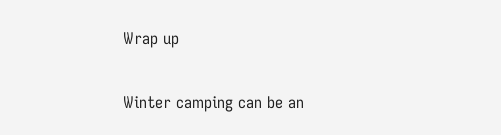Wrap up

Winter camping can be an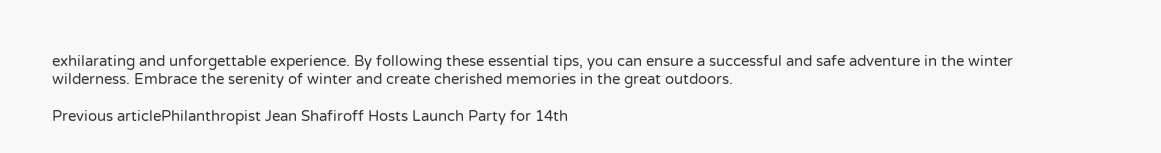exhilarating and unforgettable experience. By following these essential tips, you can ensure a successful and safe adventure in the winter wilderness. Embrace the serenity of winter and create cherished memories in the great outdoors.

Previous articlePhilanthropist Jean Shafiroff Hosts Launch Party for 14th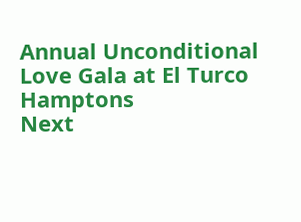Annual Unconditional Love Gala at El Turco Hamptons
Next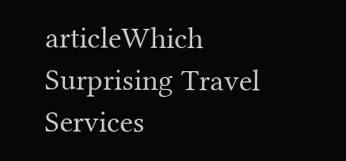articleWhich Surprising Travel Services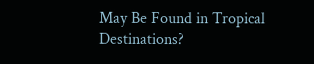May Be Found in Tropical Destinations?